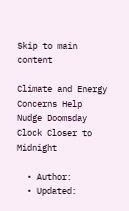Skip to main content

Climate and Energy Concerns Help Nudge Doomsday Clock Closer to Midnight

  • Author:
  • Updated: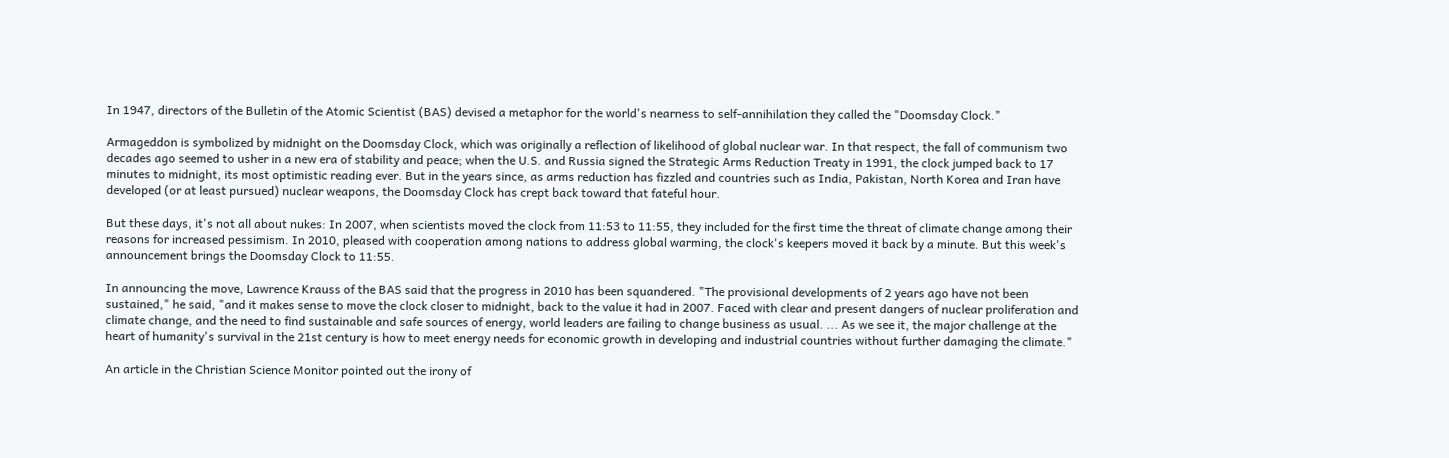In 1947, directors of the Bulletin of the Atomic Scientist (BAS) devised a metaphor for the world's nearness to self-annihilation they called the "Doomsday Clock."

Armageddon is symbolized by midnight on the Doomsday Clock, which was originally a reflection of likelihood of global nuclear war. In that respect, the fall of communism two decades ago seemed to usher in a new era of stability and peace; when the U.S. and Russia signed the Strategic Arms Reduction Treaty in 1991, the clock jumped back to 17 minutes to midnight, its most optimistic reading ever. But in the years since, as arms reduction has fizzled and countries such as India, Pakistan, North Korea and Iran have developed (or at least pursued) nuclear weapons, the Doomsday Clock has crept back toward that fateful hour.

But these days, it's not all about nukes: In 2007, when scientists moved the clock from 11:53 to 11:55, they included for the first time the threat of climate change among their reasons for increased pessimism. In 2010, pleased with cooperation among nations to address global warming, the clock's keepers moved it back by a minute. But this week's announcement brings the Doomsday Clock to 11:55.

In announcing the move, Lawrence Krauss of the BAS said that the progress in 2010 has been squandered. "The provisional developments of 2 years ago have not been sustained," he said, "and it makes sense to move the clock closer to midnight, back to the value it had in 2007. Faced with clear and present dangers of nuclear proliferation and climate change, and the need to find sustainable and safe sources of energy, world leaders are failing to change business as usual. ... As we see it, the major challenge at the heart of humanity's survival in the 21st century is how to meet energy needs for economic growth in developing and industrial countries without further damaging the climate."

An article in the Christian Science Monitor pointed out the irony of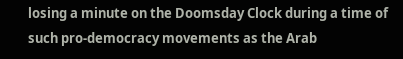losing a minute on the Doomsday Clock during a time of such pro-democracy movements as the Arab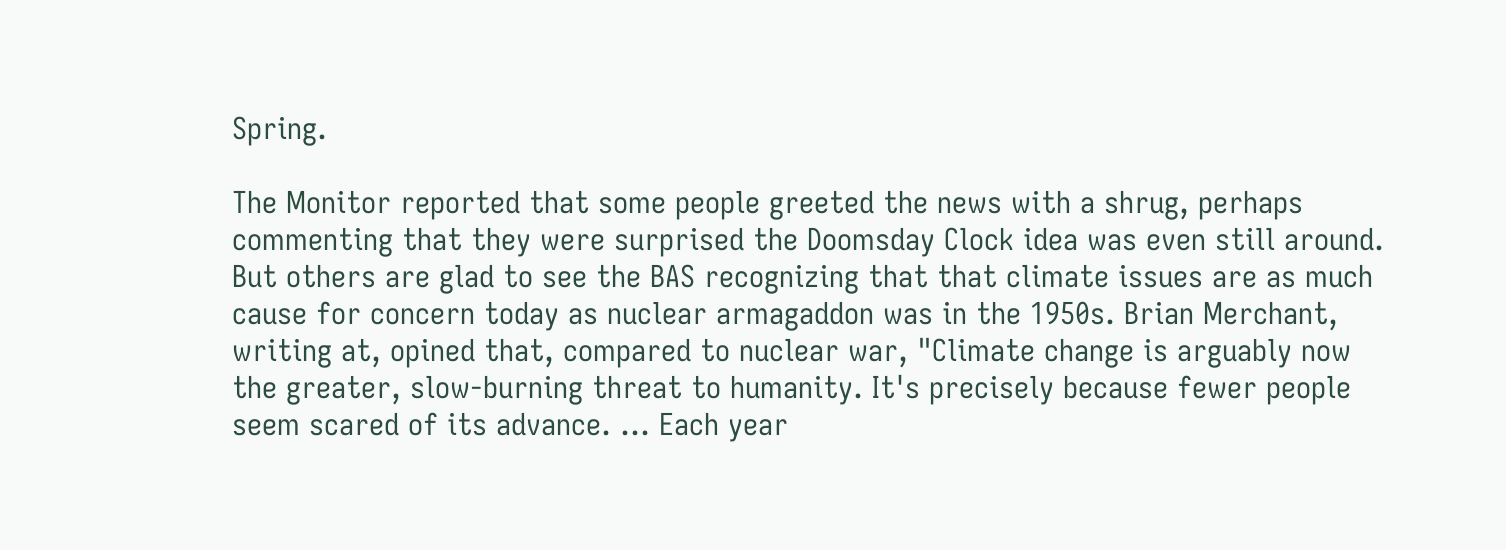Spring.

The Monitor reported that some people greeted the news with a shrug, perhaps commenting that they were surprised the Doomsday Clock idea was even still around. But others are glad to see the BAS recognizing that that climate issues are as much cause for concern today as nuclear armagaddon was in the 1950s. Brian Merchant, writing at, opined that, compared to nuclear war, "Climate change is arguably now the greater, slow-burning threat to humanity. It's precisely because fewer people seem scared of its advance. ... Each year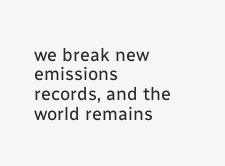we break new emissions records, and the world remains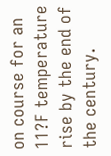on course for an 11?F temperature rise by the end of the century.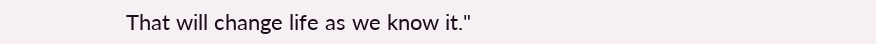That will change life as we know it."